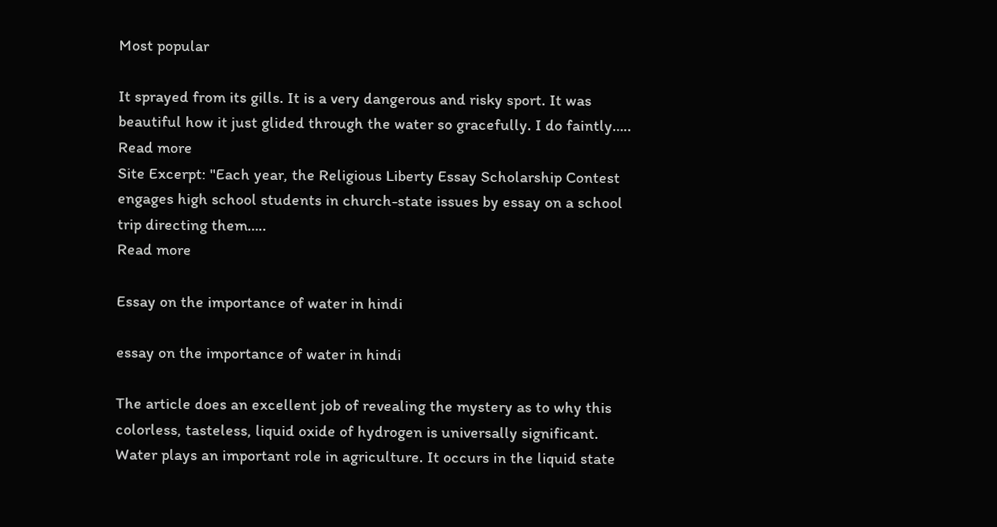Most popular

It sprayed from its gills. It is a very dangerous and risky sport. It was beautiful how it just glided through the water so gracefully. I do faintly…..
Read more
Site Excerpt: "Each year, the Religious Liberty Essay Scholarship Contest engages high school students in church-state issues by essay on a school trip directing them…..
Read more

Essay on the importance of water in hindi

essay on the importance of water in hindi

The article does an excellent job of revealing the mystery as to why this colorless, tasteless, liquid oxide of hydrogen is universally significant. Water plays an important role in agriculture. It occurs in the liquid state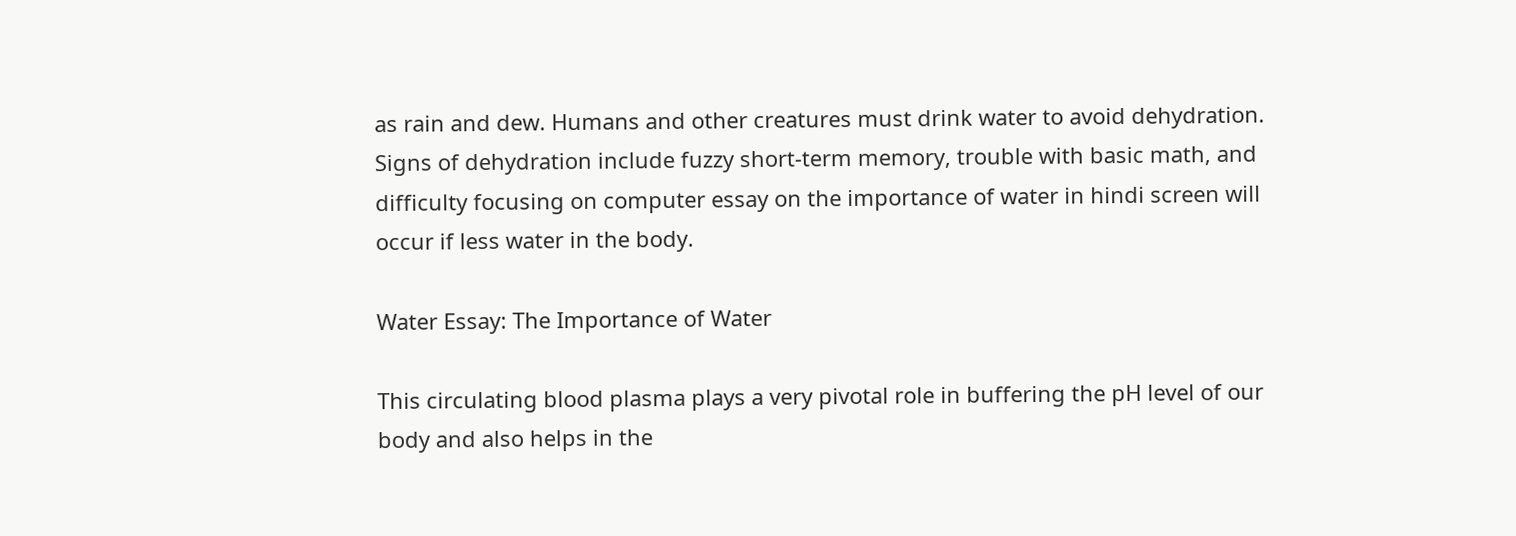as rain and dew. Humans and other creatures must drink water to avoid dehydration. Signs of dehydration include fuzzy short-term memory, trouble with basic math, and difficulty focusing on computer essay on the importance of water in hindi screen will occur if less water in the body.

Water Essay: The Importance of Water

This circulating blood plasma plays a very pivotal role in buffering the pH level of our body and also helps in the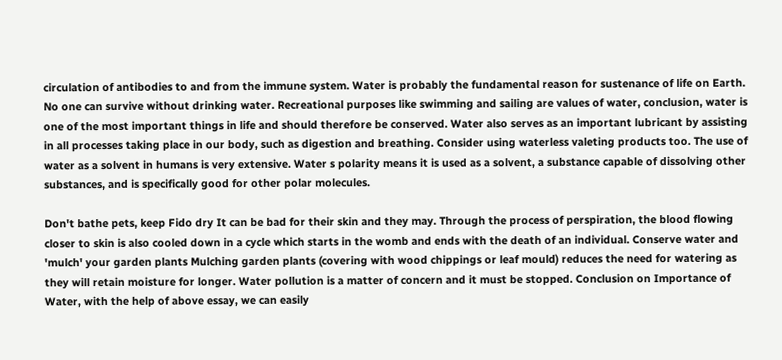circulation of antibodies to and from the immune system. Water is probably the fundamental reason for sustenance of life on Earth. No one can survive without drinking water. Recreational purposes like swimming and sailing are values of water, conclusion, water is one of the most important things in life and should therefore be conserved. Water also serves as an important lubricant by assisting in all processes taking place in our body, such as digestion and breathing. Consider using waterless valeting products too. The use of water as a solvent in humans is very extensive. Water s polarity means it is used as a solvent, a substance capable of dissolving other substances, and is specifically good for other polar molecules.

Don't bathe pets, keep Fido dry It can be bad for their skin and they may. Through the process of perspiration, the blood flowing closer to skin is also cooled down in a cycle which starts in the womb and ends with the death of an individual. Conserve water and 'mulch' your garden plants Mulching garden plants (covering with wood chippings or leaf mould) reduces the need for watering as they will retain moisture for longer. Water pollution is a matter of concern and it must be stopped. Conclusion on Importance of Water, with the help of above essay, we can easily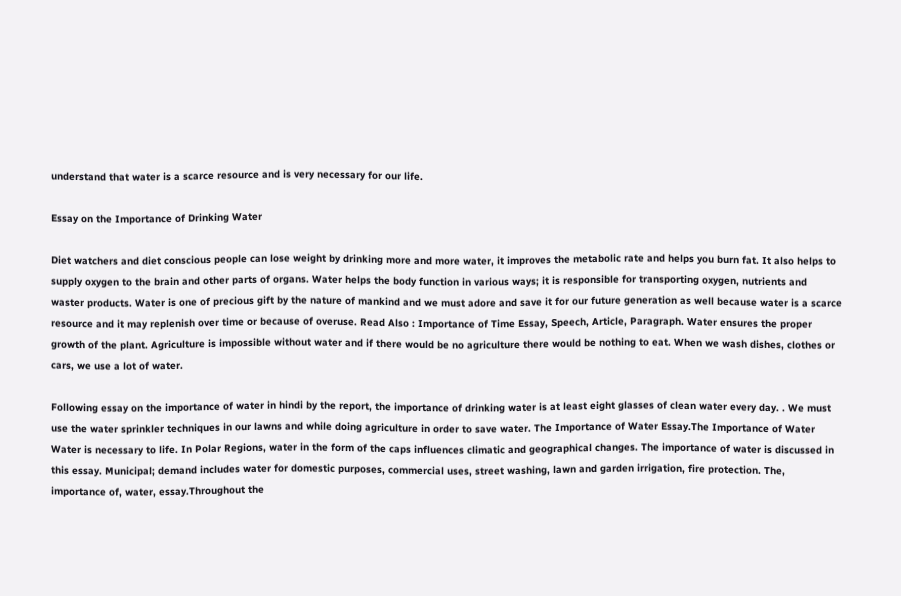understand that water is a scarce resource and is very necessary for our life.

Essay on the Importance of Drinking Water

Diet watchers and diet conscious people can lose weight by drinking more and more water, it improves the metabolic rate and helps you burn fat. It also helps to supply oxygen to the brain and other parts of organs. Water helps the body function in various ways; it is responsible for transporting oxygen, nutrients and waster products. Water is one of precious gift by the nature of mankind and we must adore and save it for our future generation as well because water is a scarce resource and it may replenish over time or because of overuse. Read Also : Importance of Time Essay, Speech, Article, Paragraph. Water ensures the proper growth of the plant. Agriculture is impossible without water and if there would be no agriculture there would be nothing to eat. When we wash dishes, clothes or cars, we use a lot of water.

Following essay on the importance of water in hindi by the report, the importance of drinking water is at least eight glasses of clean water every day. . We must use the water sprinkler techniques in our lawns and while doing agriculture in order to save water. The Importance of Water Essay.The Importance of Water Water is necessary to life. In Polar Regions, water in the form of the caps influences climatic and geographical changes. The importance of water is discussed in this essay. Municipal; demand includes water for domestic purposes, commercial uses, street washing, lawn and garden irrigation, fire protection. The, importance of, water, essay.Throughout the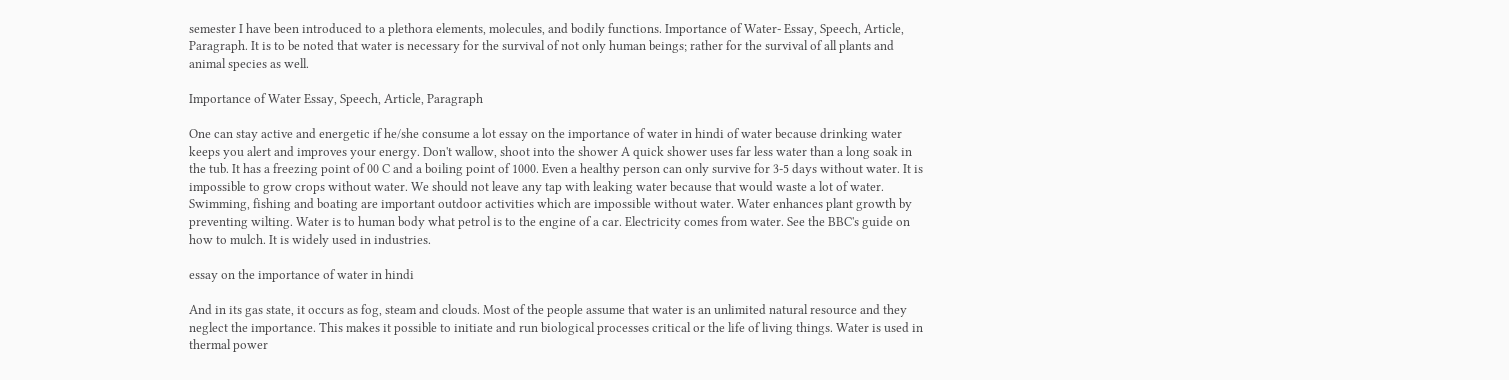semester I have been introduced to a plethora elements, molecules, and bodily functions. Importance of Water- Essay, Speech, Article, Paragraph. It is to be noted that water is necessary for the survival of not only human beings; rather for the survival of all plants and animal species as well.

Importance of Water Essay, Speech, Article, Paragraph

One can stay active and energetic if he/she consume a lot essay on the importance of water in hindi of water because drinking water keeps you alert and improves your energy. Don't wallow, shoot into the shower A quick shower uses far less water than a long soak in the tub. It has a freezing point of 00 C and a boiling point of 1000. Even a healthy person can only survive for 3-5 days without water. It is impossible to grow crops without water. We should not leave any tap with leaking water because that would waste a lot of water. Swimming, fishing and boating are important outdoor activities which are impossible without water. Water enhances plant growth by preventing wilting. Water is to human body what petrol is to the engine of a car. Electricity comes from water. See the BBC's guide on how to mulch. It is widely used in industries.

essay on the importance of water in hindi

And in its gas state, it occurs as fog, steam and clouds. Most of the people assume that water is an unlimited natural resource and they neglect the importance. This makes it possible to initiate and run biological processes critical or the life of living things. Water is used in thermal power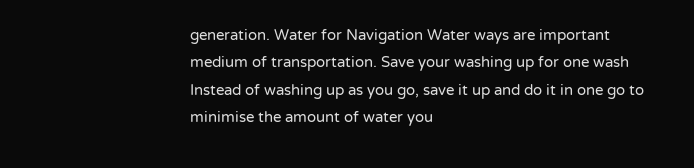generation. Water for Navigation Water ways are important medium of transportation. Save your washing up for one wash Instead of washing up as you go, save it up and do it in one go to minimise the amount of water you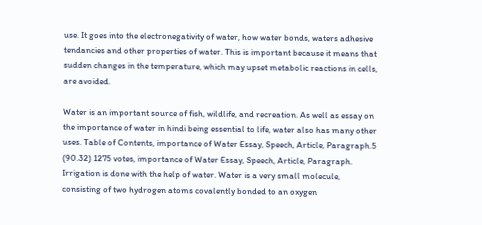use. It goes into the electronegativity of water, how water bonds, waters adhesive tendancies and other properties of water. This is important because it means that sudden changes in the temperature, which may upset metabolic reactions in cells, are avoided.

Water is an important source of fish, wildlife, and recreation. As well as essay on the importance of water in hindi being essential to life, water also has many other uses. Table of Contents, importance of Water Essay, Speech, Article, Paragraph.5 (90.32) 1275 votes, importance of Water Essay, Speech, Article, Paragraph. Irrigation is done with the help of water. Water is a very small molecule, consisting of two hydrogen atoms covalently bonded to an oxygen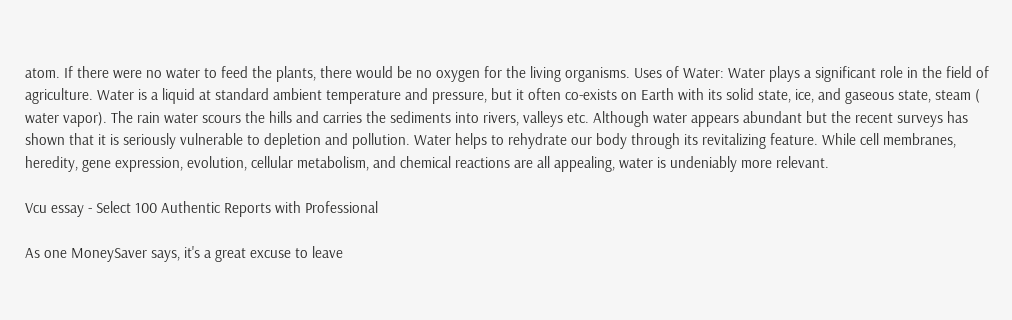atom. If there were no water to feed the plants, there would be no oxygen for the living organisms. Uses of Water: Water plays a significant role in the field of agriculture. Water is a liquid at standard ambient temperature and pressure, but it often co-exists on Earth with its solid state, ice, and gaseous state, steam ( water vapor). The rain water scours the hills and carries the sediments into rivers, valleys etc. Although water appears abundant but the recent surveys has shown that it is seriously vulnerable to depletion and pollution. Water helps to rehydrate our body through its revitalizing feature. While cell membranes, heredity, gene expression, evolution, cellular metabolism, and chemical reactions are all appealing, water is undeniably more relevant.

Vcu essay - Select 100 Authentic Reports with Professional

As one MoneySaver says, it's a great excuse to leave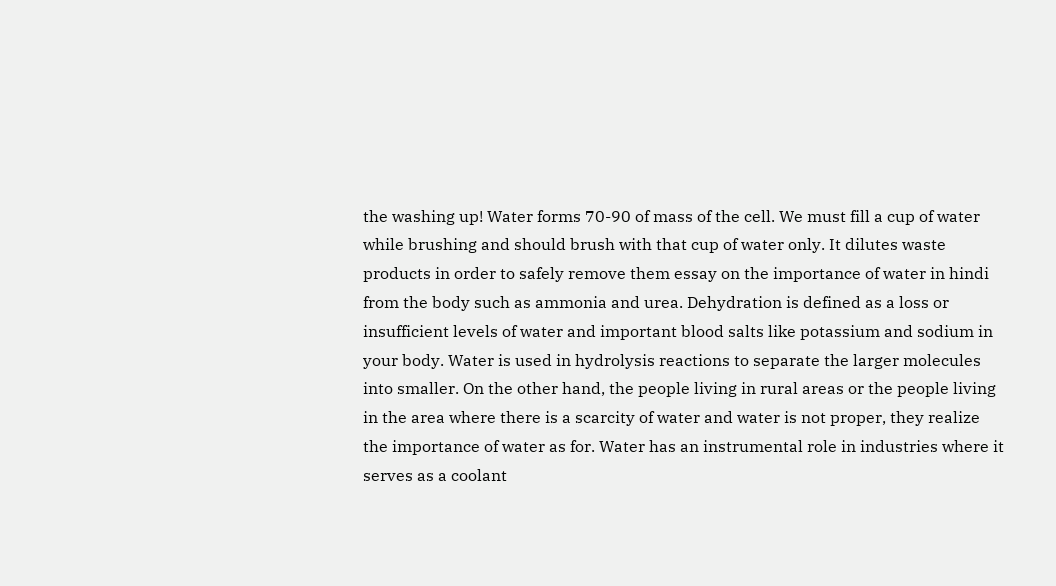the washing up! Water forms 70-90 of mass of the cell. We must fill a cup of water while brushing and should brush with that cup of water only. It dilutes waste products in order to safely remove them essay on the importance of water in hindi from the body such as ammonia and urea. Dehydration is defined as a loss or insufficient levels of water and important blood salts like potassium and sodium in your body. Water is used in hydrolysis reactions to separate the larger molecules into smaller. On the other hand, the people living in rural areas or the people living in the area where there is a scarcity of water and water is not proper, they realize the importance of water as for. Water has an instrumental role in industries where it serves as a coolant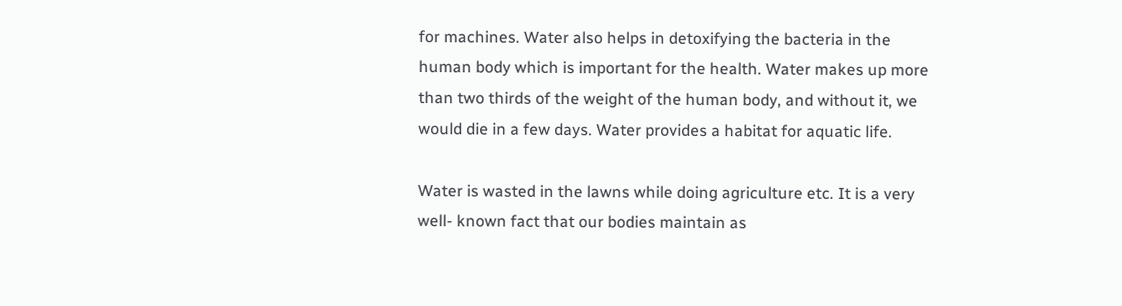for machines. Water also helps in detoxifying the bacteria in the human body which is important for the health. Water makes up more than two thirds of the weight of the human body, and without it, we would die in a few days. Water provides a habitat for aquatic life.

Water is wasted in the lawns while doing agriculture etc. It is a very well- known fact that our bodies maintain as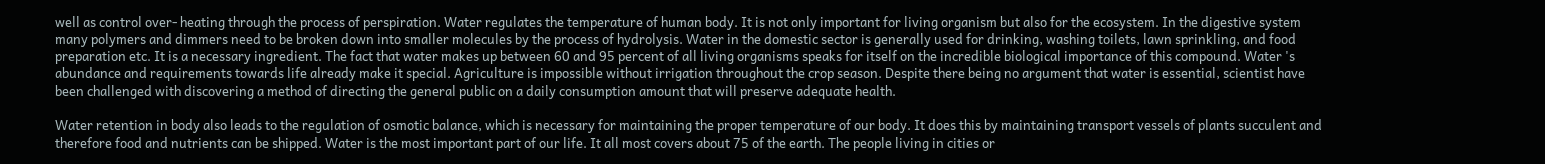well as control over- heating through the process of perspiration. Water regulates the temperature of human body. It is not only important for living organism but also for the ecosystem. In the digestive system many polymers and dimmers need to be broken down into smaller molecules by the process of hydrolysis. Water in the domestic sector is generally used for drinking, washing toilets, lawn sprinkling, and food preparation etc. It is a necessary ingredient. The fact that water makes up between 60 and 95 percent of all living organisms speaks for itself on the incredible biological importance of this compound. Water 's abundance and requirements towards life already make it special. Agriculture is impossible without irrigation throughout the crop season. Despite there being no argument that water is essential, scientist have been challenged with discovering a method of directing the general public on a daily consumption amount that will preserve adequate health.

Water retention in body also leads to the regulation of osmotic balance, which is necessary for maintaining the proper temperature of our body. It does this by maintaining transport vessels of plants succulent and therefore food and nutrients can be shipped. Water is the most important part of our life. It all most covers about 75 of the earth. The people living in cities or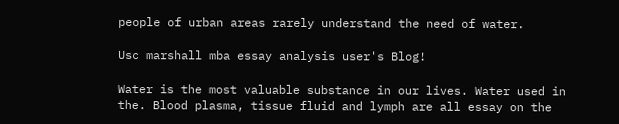people of urban areas rarely understand the need of water.

Usc marshall mba essay analysis user's Blog!

Water is the most valuable substance in our lives. Water used in the. Blood plasma, tissue fluid and lymph are all essay on the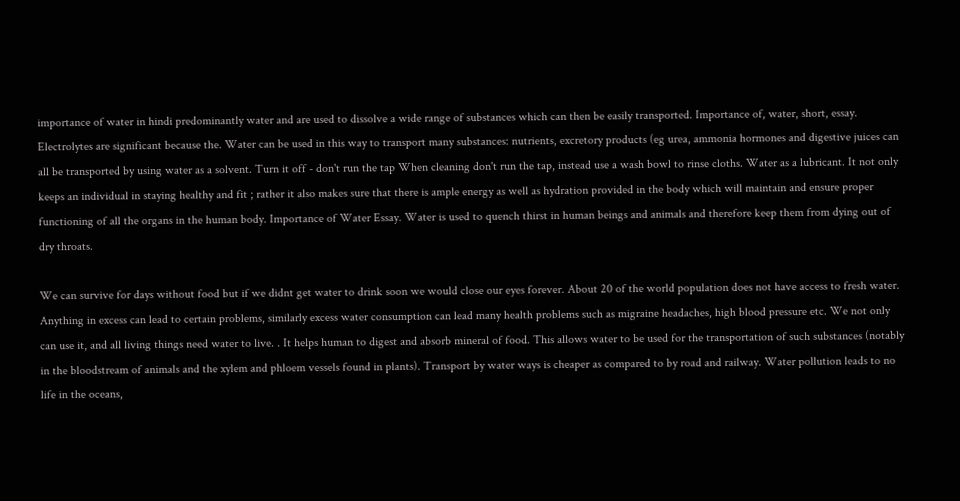importance of water in hindi predominantly water and are used to dissolve a wide range of substances which can then be easily transported. Importance of, water, short, essay. Electrolytes are significant because the. Water can be used in this way to transport many substances: nutrients, excretory products (eg urea, ammonia hormones and digestive juices can all be transported by using water as a solvent. Turn it off - don't run the tap When cleaning don't run the tap, instead use a wash bowl to rinse cloths. Water as a lubricant. It not only keeps an individual in staying healthy and fit ; rather it also makes sure that there is ample energy as well as hydration provided in the body which will maintain and ensure proper functioning of all the organs in the human body. Importance of Water Essay. Water is used to quench thirst in human beings and animals and therefore keep them from dying out of dry throats.

We can survive for days without food but if we didnt get water to drink soon we would close our eyes forever. About 20 of the world population does not have access to fresh water. Anything in excess can lead to certain problems, similarly excess water consumption can lead many health problems such as migraine headaches, high blood pressure etc. We not only can use it, and all living things need water to live. . It helps human to digest and absorb mineral of food. This allows water to be used for the transportation of such substances (notably in the bloodstream of animals and the xylem and phloem vessels found in plants). Transport by water ways is cheaper as compared to by road and railway. Water pollution leads to no life in the oceans,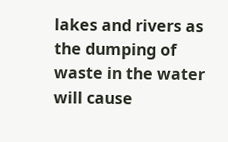lakes and rivers as the dumping of waste in the water will cause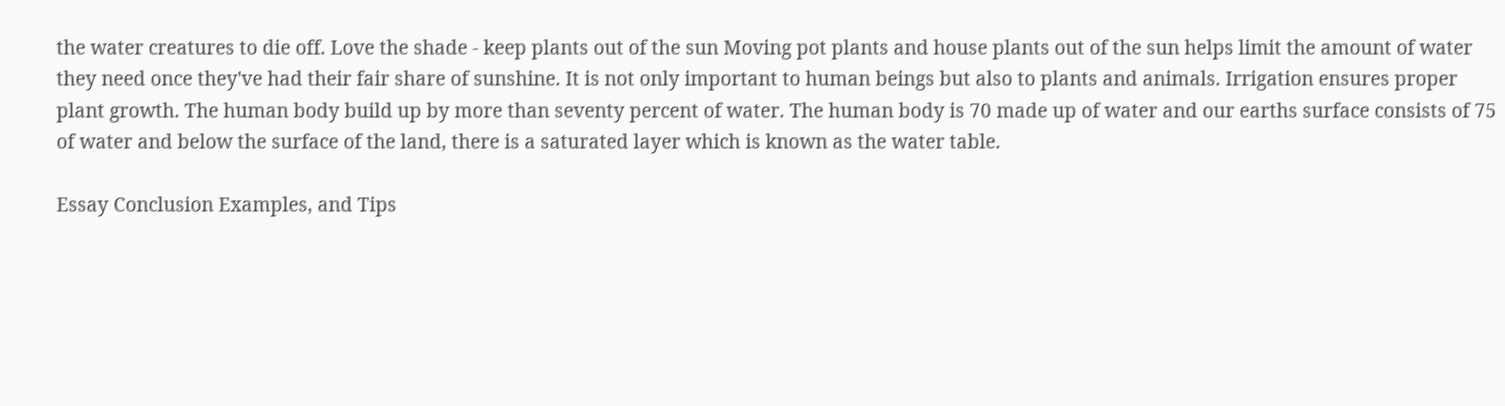the water creatures to die off. Love the shade - keep plants out of the sun Moving pot plants and house plants out of the sun helps limit the amount of water they need once they've had their fair share of sunshine. It is not only important to human beings but also to plants and animals. Irrigation ensures proper plant growth. The human body build up by more than seventy percent of water. The human body is 70 made up of water and our earths surface consists of 75 of water and below the surface of the land, there is a saturated layer which is known as the water table.

Essay Conclusion Examples, and Tips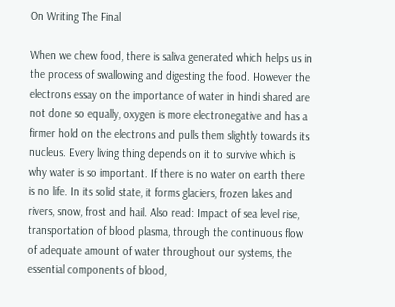On Writing The Final

When we chew food, there is saliva generated which helps us in the process of swallowing and digesting the food. However the electrons essay on the importance of water in hindi shared are not done so equally, oxygen is more electronegative and has a firmer hold on the electrons and pulls them slightly towards its nucleus. Every living thing depends on it to survive which is why water is so important. If there is no water on earth there is no life. In its solid state, it forms glaciers, frozen lakes and rivers, snow, frost and hail. Also read: Impact of sea level rise, transportation of blood plasma, through the continuous flow of adequate amount of water throughout our systems, the essential components of blood,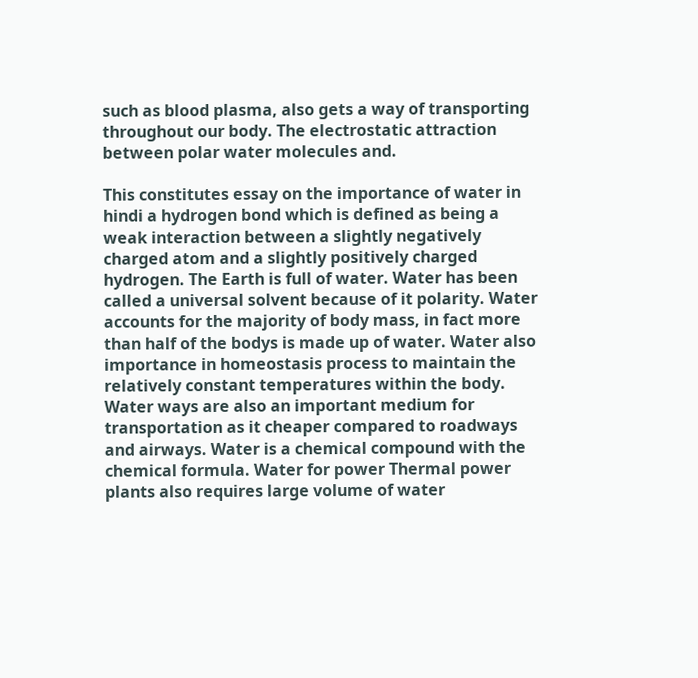such as blood plasma, also gets a way of transporting throughout our body. The electrostatic attraction between polar water molecules and.

This constitutes essay on the importance of water in hindi a hydrogen bond which is defined as being a weak interaction between a slightly negatively charged atom and a slightly positively charged hydrogen. The Earth is full of water. Water has been called a universal solvent because of it polarity. Water accounts for the majority of body mass, in fact more than half of the bodys is made up of water. Water also importance in homeostasis process to maintain the relatively constant temperatures within the body. Water ways are also an important medium for transportation as it cheaper compared to roadways and airways. Water is a chemical compound with the chemical formula. Water for power Thermal power plants also requires large volume of water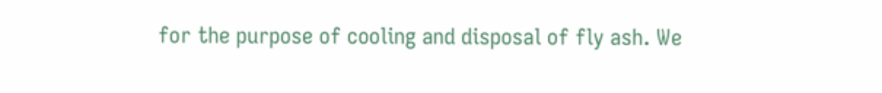for the purpose of cooling and disposal of fly ash. We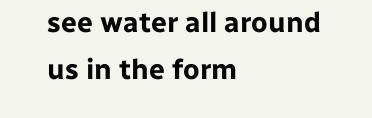see water all around us in the form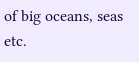of big oceans, seas etc.